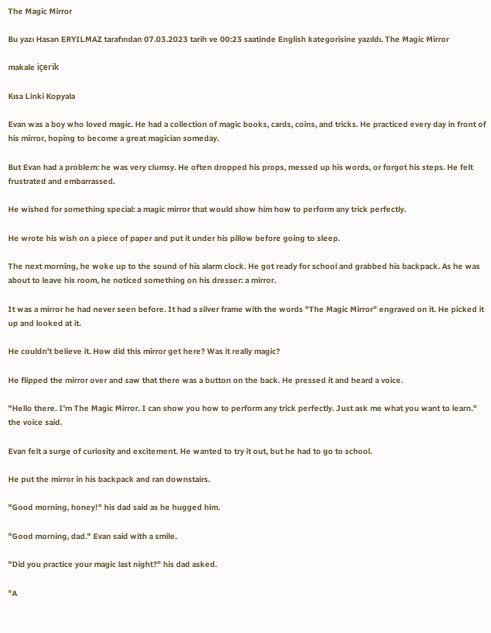The Magic Mirror

Bu yazı Hasan ERYILMAZ tarafından 07.03.2023 tarih ve 00:23 saatinde English kategorisine yazıldı. The Magic Mirror

makale içerik

Kısa Linki Kopyala

Evan was a boy who loved magic. He had a collection of magic books, cards, coins, and tricks. He practiced every day in front of his mirror, hoping to become a great magician someday.

But Evan had a problem: he was very clumsy. He often dropped his props, messed up his words, or forgot his steps. He felt frustrated and embarrassed.

He wished for something special: a magic mirror that would show him how to perform any trick perfectly.

He wrote his wish on a piece of paper and put it under his pillow before going to sleep.

The next morning, he woke up to the sound of his alarm clock. He got ready for school and grabbed his backpack. As he was about to leave his room, he noticed something on his dresser: a mirror.

It was a mirror he had never seen before. It had a silver frame with the words "The Magic Mirror" engraved on it. He picked it up and looked at it.

He couldn't believe it. How did this mirror get here? Was it really magic?

He flipped the mirror over and saw that there was a button on the back. He pressed it and heard a voice.

"Hello there. I'm The Magic Mirror. I can show you how to perform any trick perfectly. Just ask me what you want to learn." the voice said.

Evan felt a surge of curiosity and excitement. He wanted to try it out, but he had to go to school.

He put the mirror in his backpack and ran downstairs.

"Good morning, honey!" his dad said as he hugged him.

"Good morning, dad." Evan said with a smile.

"Did you practice your magic last night?" his dad asked.

"A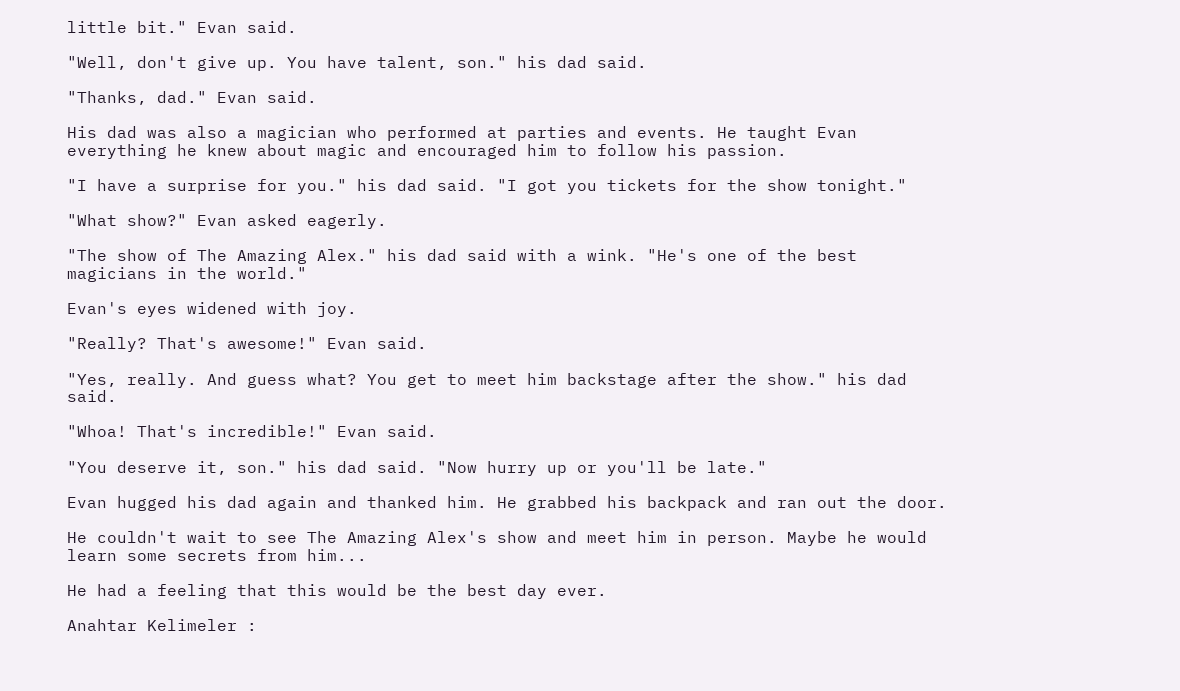little bit." Evan said.

"Well, don't give up. You have talent, son." his dad said.

"Thanks, dad." Evan said.

His dad was also a magician who performed at parties and events. He taught Evan everything he knew about magic and encouraged him to follow his passion.

"I have a surprise for you." his dad said. "I got you tickets for the show tonight."

"What show?" Evan asked eagerly.

"The show of The Amazing Alex." his dad said with a wink. "He's one of the best magicians in the world."

Evan's eyes widened with joy.

"Really? That's awesome!" Evan said.

"Yes, really. And guess what? You get to meet him backstage after the show." his dad said.

"Whoa! That's incredible!" Evan said.

"You deserve it, son." his dad said. "Now hurry up or you'll be late."

Evan hugged his dad again and thanked him. He grabbed his backpack and ran out the door.

He couldn't wait to see The Amazing Alex's show and meet him in person. Maybe he would learn some secrets from him...

He had a feeling that this would be the best day ever.

Anahtar Kelimeler :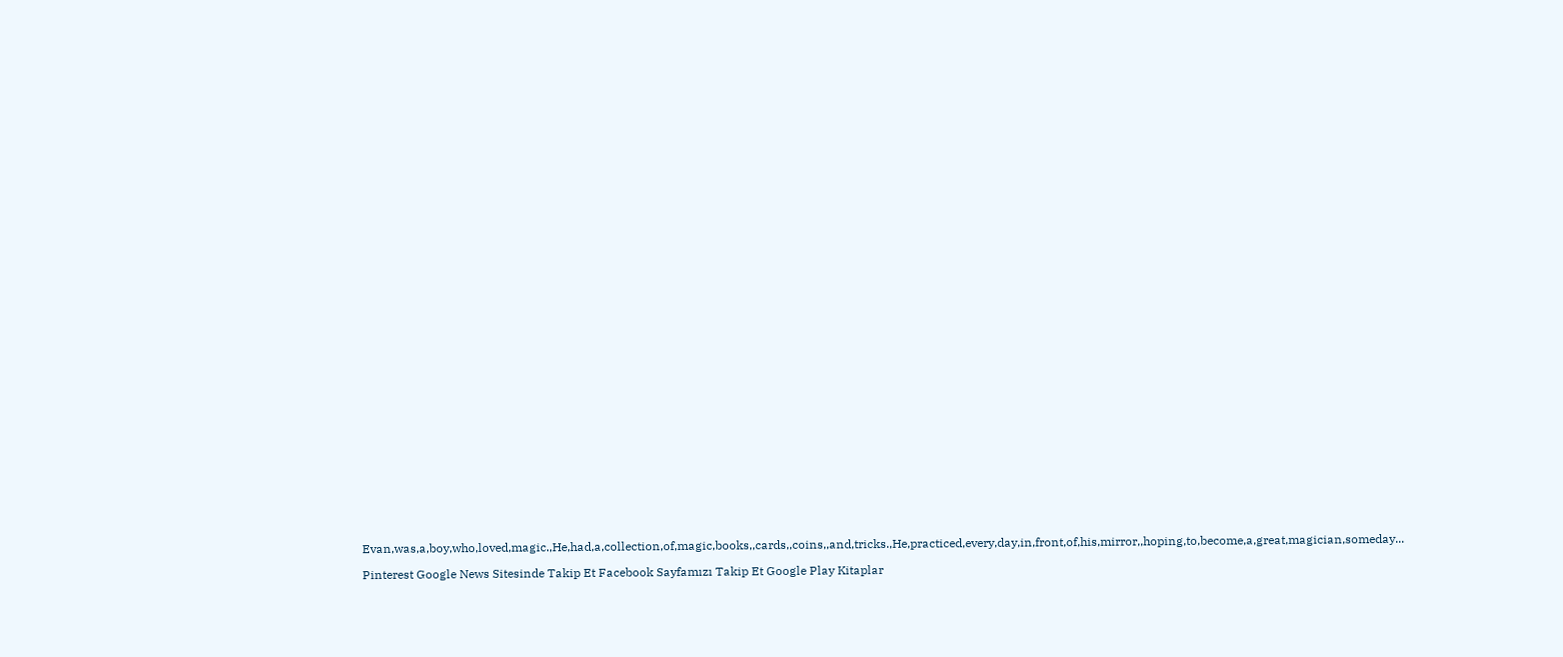Evan,was,a,boy,who,loved,magic.,He,had,a,collection,of,magic,books,,cards,,coins,,and,tricks.,He,practiced,every,day,in,front,of,his,mirror,,hoping,to,become,a,great,magician,someday...

Pinterest Google News Sitesinde Takip Et Facebook Sayfamızı Takip Et Google Play Kitaplar